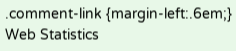.comment-link {margin-left:.6em;}
Web Statistics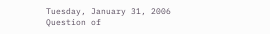Tuesday, January 31, 2006
Question of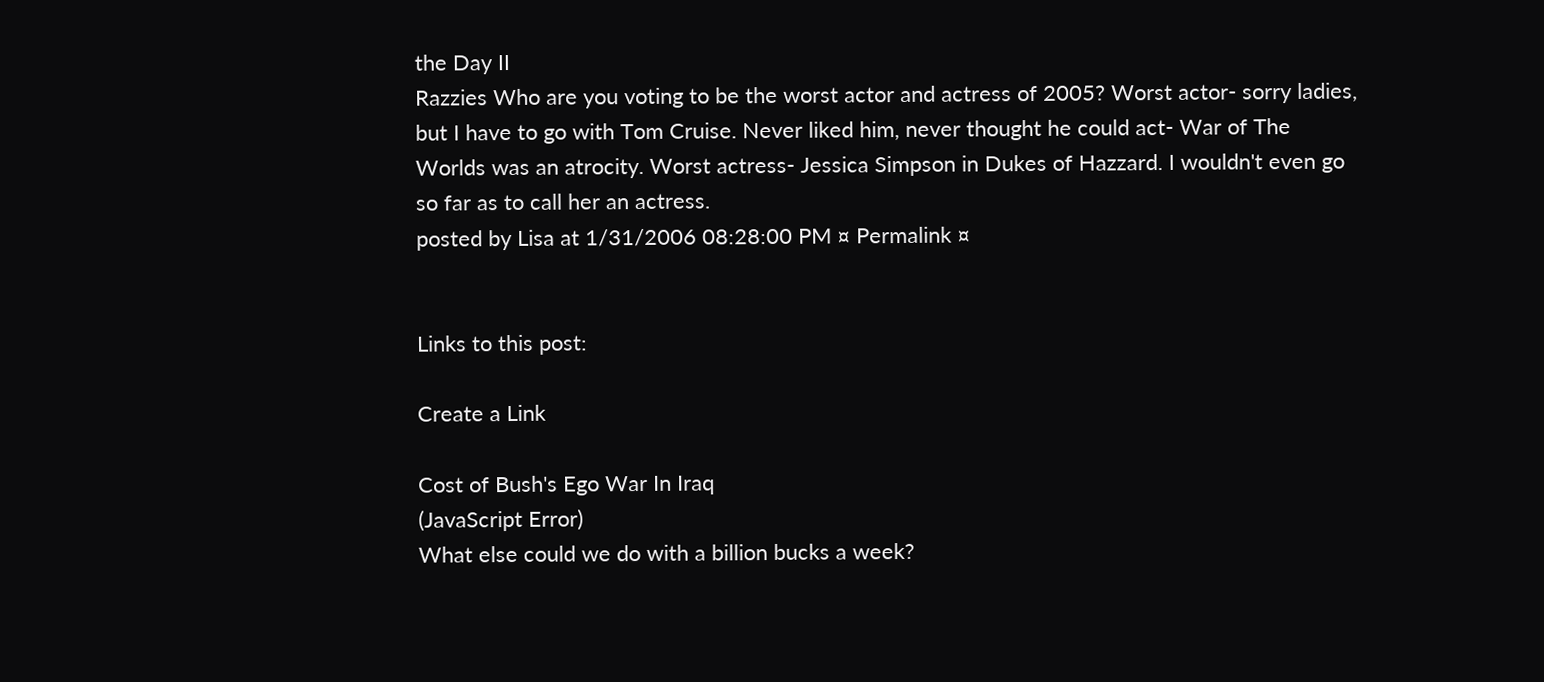the Day II
Razzies Who are you voting to be the worst actor and actress of 2005? Worst actor- sorry ladies, but I have to go with Tom Cruise. Never liked him, never thought he could act- War of The Worlds was an atrocity. Worst actress- Jessica Simpson in Dukes of Hazzard. I wouldn't even go so far as to call her an actress.
posted by Lisa at 1/31/2006 08:28:00 PM ¤ Permalink ¤


Links to this post:

Create a Link

Cost of Bush's Ego War In Iraq
(JavaScript Error)
What else could we do with a billion bucks a week?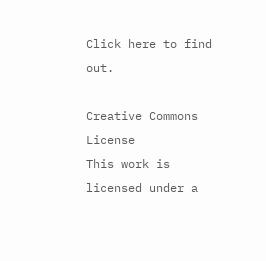Click here to find out.

Creative Commons License
This work is licensed under a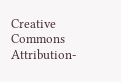Creative Commons Attribution-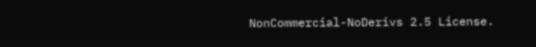NonCommercial-NoDerivs 2.5 License.